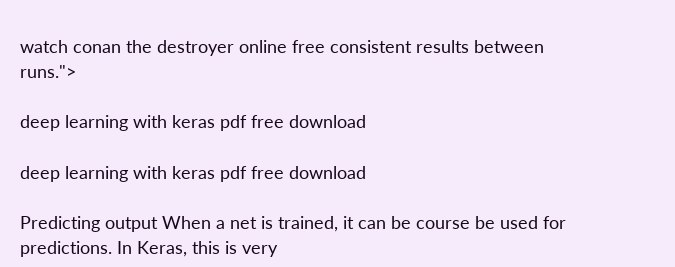watch conan the destroyer online free consistent results between runs.">

deep learning with keras pdf free download

deep learning with keras pdf free download

Predicting output When a net is trained, it can be course be used for predictions. In Keras, this is very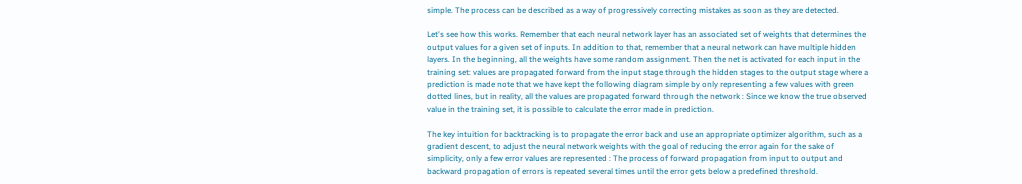simple. The process can be described as a way of progressively correcting mistakes as soon as they are detected.

Let's see how this works. Remember that each neural network layer has an associated set of weights that determines the output values for a given set of inputs. In addition to that, remember that a neural network can have multiple hidden layers. In the beginning, all the weights have some random assignment. Then the net is activated for each input in the training set: values are propagated forward from the input stage through the hidden stages to the output stage where a prediction is made note that we have kept the following diagram simple by only representing a few values with green dotted lines, but in reality, all the values are propagated forward through the network : Since we know the true observed value in the training set, it is possible to calculate the error made in prediction.

The key intuition for backtracking is to propagate the error back and use an appropriate optimizer algorithm, such as a gradient descent, to adjust the neural network weights with the goal of reducing the error again for the sake of simplicity, only a few error values are represented : The process of forward propagation from input to output and backward propagation of errors is repeated several times until the error gets below a predefined threshold.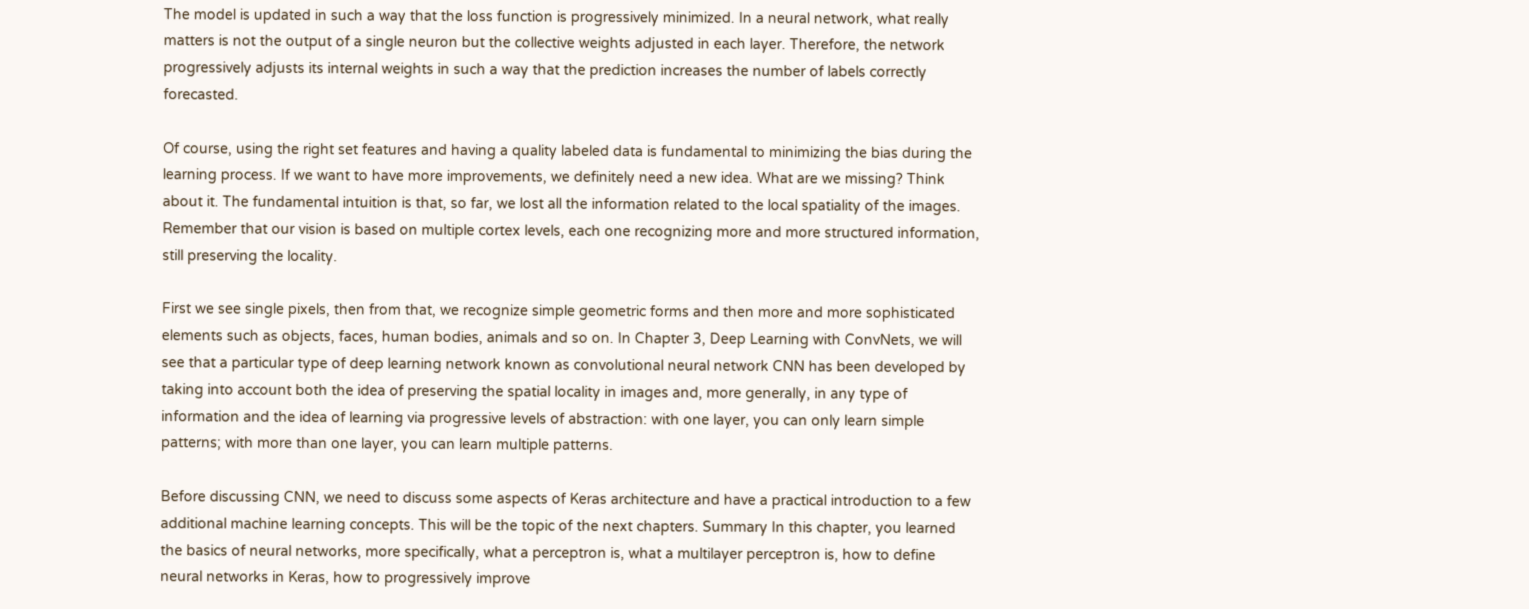The model is updated in such a way that the loss function is progressively minimized. In a neural network, what really matters is not the output of a single neuron but the collective weights adjusted in each layer. Therefore, the network progressively adjusts its internal weights in such a way that the prediction increases the number of labels correctly forecasted.

Of course, using the right set features and having a quality labeled data is fundamental to minimizing the bias during the learning process. If we want to have more improvements, we definitely need a new idea. What are we missing? Think about it. The fundamental intuition is that, so far, we lost all the information related to the local spatiality of the images. Remember that our vision is based on multiple cortex levels, each one recognizing more and more structured information, still preserving the locality.

First we see single pixels, then from that, we recognize simple geometric forms and then more and more sophisticated elements such as objects, faces, human bodies, animals and so on. In Chapter 3, Deep Learning with ConvNets, we will see that a particular type of deep learning network known as convolutional neural network CNN has been developed by taking into account both the idea of preserving the spatial locality in images and, more generally, in any type of information and the idea of learning via progressive levels of abstraction: with one layer, you can only learn simple patterns; with more than one layer, you can learn multiple patterns.

Before discussing CNN, we need to discuss some aspects of Keras architecture and have a practical introduction to a few additional machine learning concepts. This will be the topic of the next chapters. Summary In this chapter, you learned the basics of neural networks, more specifically, what a perceptron is, what a multilayer perceptron is, how to define neural networks in Keras, how to progressively improve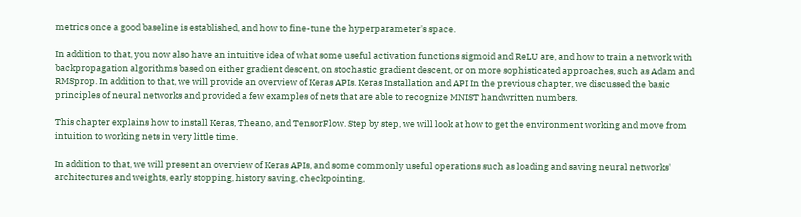metrics once a good baseline is established, and how to fine-tune the hyperparameter's space.

In addition to that, you now also have an intuitive idea of what some useful activation functions sigmoid and ReLU are, and how to train a network with backpropagation algorithms based on either gradient descent, on stochastic gradient descent, or on more sophisticated approaches, such as Adam and RMSprop. In addition to that, we will provide an overview of Keras APIs. Keras Installation and API In the previous chapter, we discussed the basic principles of neural networks and provided a few examples of nets that are able to recognize MNIST handwritten numbers.

This chapter explains how to install Keras, Theano, and TensorFlow. Step by step, we will look at how to get the environment working and move from intuition to working nets in very little time.

In addition to that, we will present an overview of Keras APIs, and some commonly useful operations such as loading and saving neural networks' architectures and weights, early stopping, history saving, checkpointing,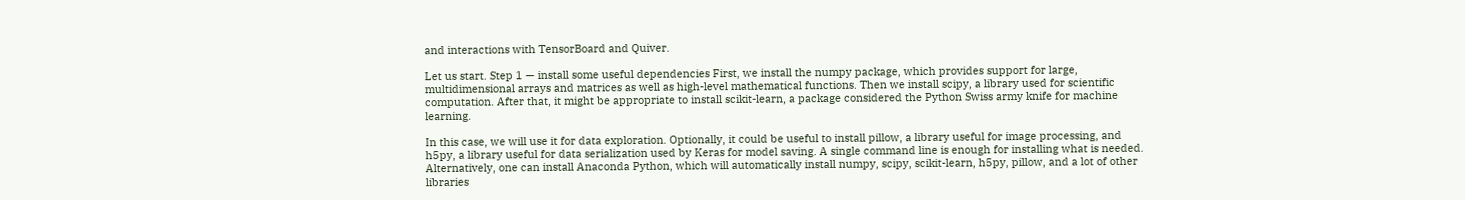and interactions with TensorBoard and Quiver.

Let us start. Step 1 — install some useful dependencies First, we install the numpy package, which provides support for large, multidimensional arrays and matrices as well as high-level mathematical functions. Then we install scipy, a library used for scientific computation. After that, it might be appropriate to install scikit-learn, a package considered the Python Swiss army knife for machine learning.

In this case, we will use it for data exploration. Optionally, it could be useful to install pillow, a library useful for image processing, and h5py, a library useful for data serialization used by Keras for model saving. A single command line is enough for installing what is needed. Alternatively, one can install Anaconda Python, which will automatically install numpy, scipy, scikit-learn, h5py, pillow, and a lot of other libraries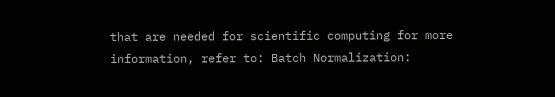that are needed for scientific computing for more information, refer to: Batch Normalization: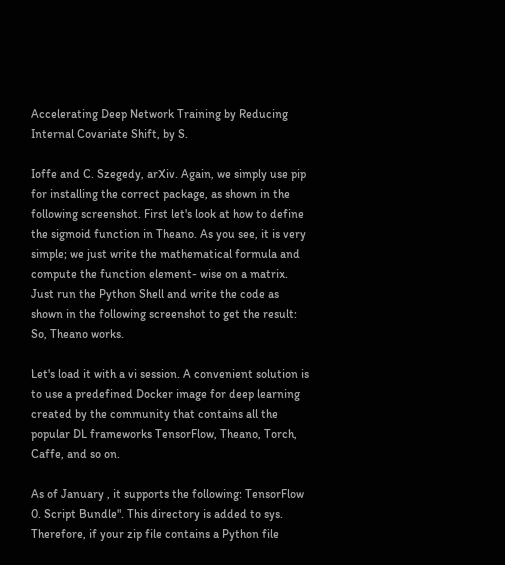Accelerating Deep Network Training by Reducing Internal Covariate Shift, by S.

Ioffe and C. Szegedy, arXiv. Again, we simply use pip for installing the correct package, as shown in the following screenshot. First let's look at how to define the sigmoid function in Theano. As you see, it is very simple; we just write the mathematical formula and compute the function element- wise on a matrix. Just run the Python Shell and write the code as shown in the following screenshot to get the result: So, Theano works.

Let's load it with a vi session. A convenient solution is to use a predefined Docker image for deep learning created by the community that contains all the popular DL frameworks TensorFlow, Theano, Torch, Caffe, and so on.

As of January , it supports the following: TensorFlow 0. Script Bundle". This directory is added to sys. Therefore, if your zip file contains a Python file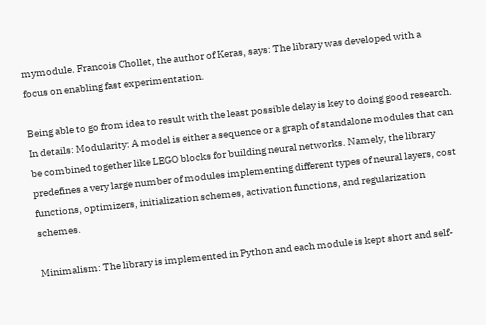mymodule. Francois Chollet, the author of Keras, says: The library was developed with a focus on enabling fast experimentation.

Being able to go from idea to result with the least possible delay is key to doing good research. In details: Modularity: A model is either a sequence or a graph of standalone modules that can be combined together like LEGO blocks for building neural networks. Namely, the library predefines a very large number of modules implementing different types of neural layers, cost functions, optimizers, initialization schemes, activation functions, and regularization schemes.

Minimalism: The library is implemented in Python and each module is kept short and self-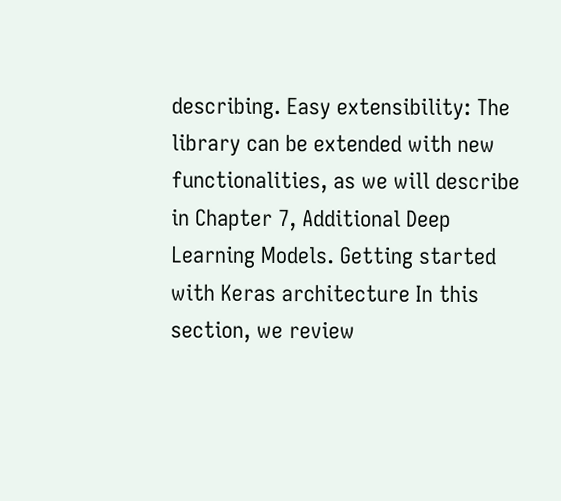describing. Easy extensibility: The library can be extended with new functionalities, as we will describe in Chapter 7, Additional Deep Learning Models. Getting started with Keras architecture In this section, we review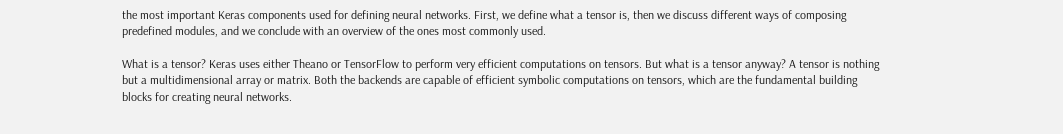the most important Keras components used for defining neural networks. First, we define what a tensor is, then we discuss different ways of composing predefined modules, and we conclude with an overview of the ones most commonly used.

What is a tensor? Keras uses either Theano or TensorFlow to perform very efficient computations on tensors. But what is a tensor anyway? A tensor is nothing but a multidimensional array or matrix. Both the backends are capable of efficient symbolic computations on tensors, which are the fundamental building blocks for creating neural networks.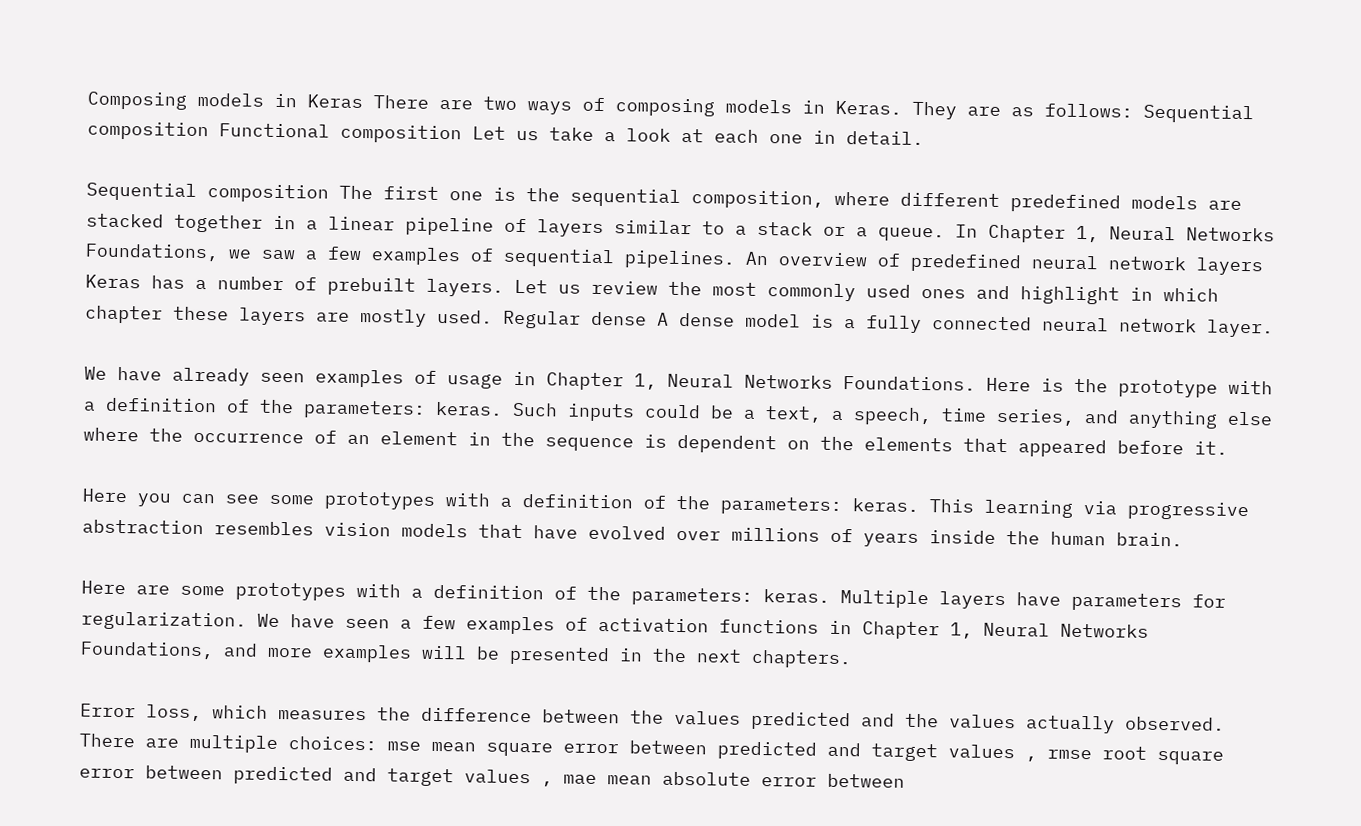Composing models in Keras There are two ways of composing models in Keras. They are as follows: Sequential composition Functional composition Let us take a look at each one in detail.

Sequential composition The first one is the sequential composition, where different predefined models are stacked together in a linear pipeline of layers similar to a stack or a queue. In Chapter 1, Neural Networks Foundations, we saw a few examples of sequential pipelines. An overview of predefined neural network layers Keras has a number of prebuilt layers. Let us review the most commonly used ones and highlight in which chapter these layers are mostly used. Regular dense A dense model is a fully connected neural network layer.

We have already seen examples of usage in Chapter 1, Neural Networks Foundations. Here is the prototype with a definition of the parameters: keras. Such inputs could be a text, a speech, time series, and anything else where the occurrence of an element in the sequence is dependent on the elements that appeared before it.

Here you can see some prototypes with a definition of the parameters: keras. This learning via progressive abstraction resembles vision models that have evolved over millions of years inside the human brain.

Here are some prototypes with a definition of the parameters: keras. Multiple layers have parameters for regularization. We have seen a few examples of activation functions in Chapter 1, Neural Networks Foundations, and more examples will be presented in the next chapters.

Error loss, which measures the difference between the values predicted and the values actually observed. There are multiple choices: mse mean square error between predicted and target values , rmse root square error between predicted and target values , mae mean absolute error between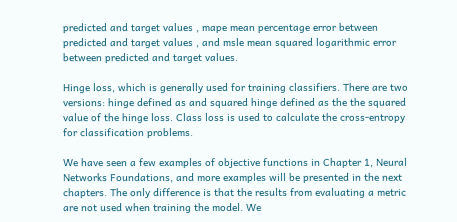predicted and target values , mape mean percentage error between predicted and target values , and msle mean squared logarithmic error between predicted and target values.

Hinge loss, which is generally used for training classifiers. There are two versions: hinge defined as and squared hinge defined as the the squared value of the hinge loss. Class loss is used to calculate the cross-entropy for classification problems.

We have seen a few examples of objective functions in Chapter 1, Neural Networks Foundations, and more examples will be presented in the next chapters. The only difference is that the results from evaluating a metric are not used when training the model. We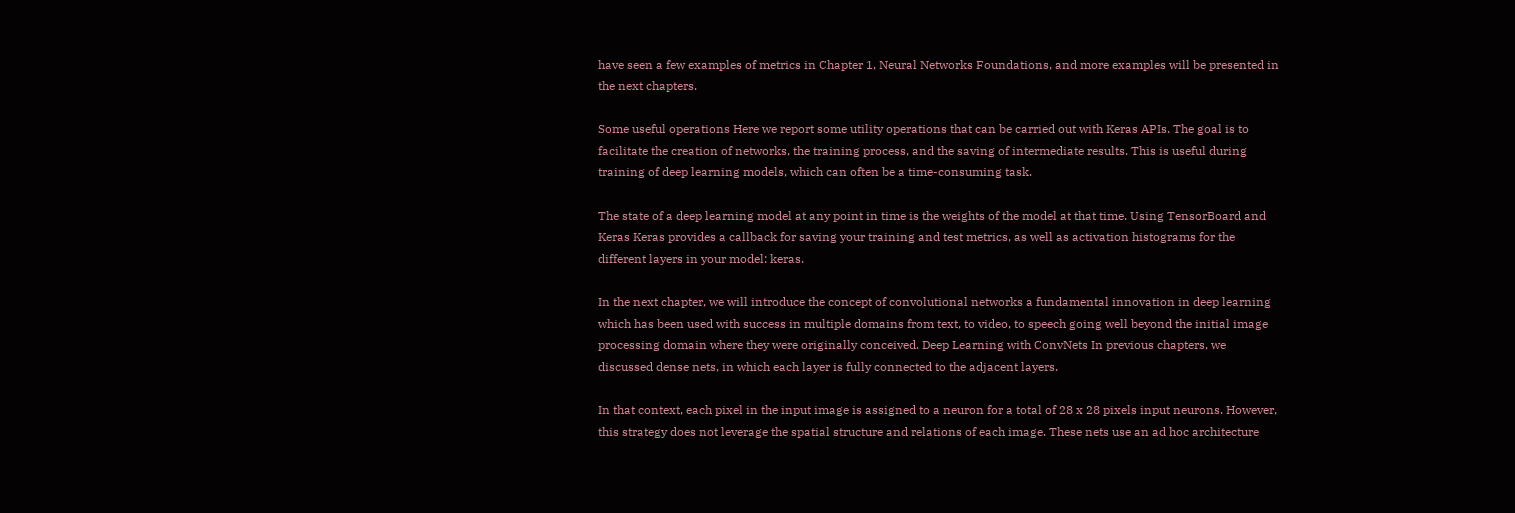have seen a few examples of metrics in Chapter 1, Neural Networks Foundations, and more examples will be presented in the next chapters.

Some useful operations Here we report some utility operations that can be carried out with Keras APIs. The goal is to facilitate the creation of networks, the training process, and the saving of intermediate results. This is useful during training of deep learning models, which can often be a time-consuming task.

The state of a deep learning model at any point in time is the weights of the model at that time. Using TensorBoard and Keras Keras provides a callback for saving your training and test metrics, as well as activation histograms for the different layers in your model: keras.

In the next chapter, we will introduce the concept of convolutional networks a fundamental innovation in deep learning which has been used with success in multiple domains from text, to video, to speech going well beyond the initial image processing domain where they were originally conceived. Deep Learning with ConvNets In previous chapters, we discussed dense nets, in which each layer is fully connected to the adjacent layers.

In that context, each pixel in the input image is assigned to a neuron for a total of 28 x 28 pixels input neurons. However, this strategy does not leverage the spatial structure and relations of each image. These nets use an ad hoc architecture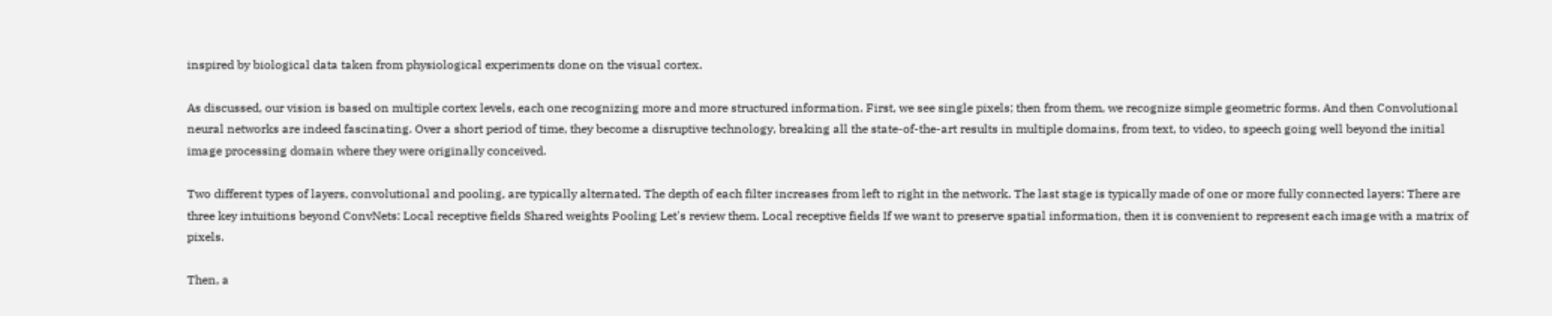inspired by biological data taken from physiological experiments done on the visual cortex.

As discussed, our vision is based on multiple cortex levels, each one recognizing more and more structured information. First, we see single pixels; then from them, we recognize simple geometric forms. And then Convolutional neural networks are indeed fascinating. Over a short period of time, they become a disruptive technology, breaking all the state-of-the-art results in multiple domains, from text, to video, to speech going well beyond the initial image processing domain where they were originally conceived.

Two different types of layers, convolutional and pooling, are typically alternated. The depth of each filter increases from left to right in the network. The last stage is typically made of one or more fully connected layers: There are three key intuitions beyond ConvNets: Local receptive fields Shared weights Pooling Let's review them. Local receptive fields If we want to preserve spatial information, then it is convenient to represent each image with a matrix of pixels.

Then, a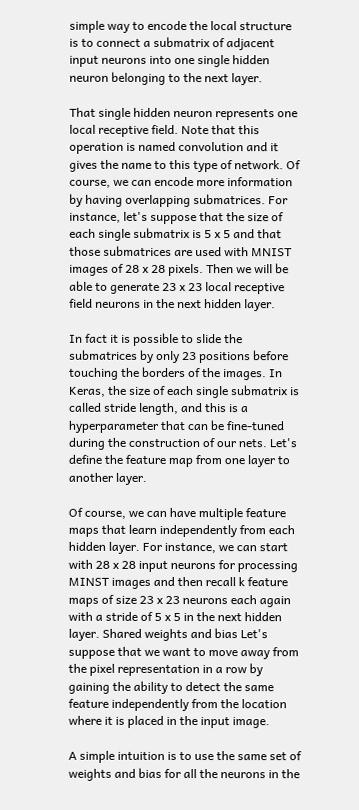simple way to encode the local structure is to connect a submatrix of adjacent input neurons into one single hidden neuron belonging to the next layer.

That single hidden neuron represents one local receptive field. Note that this operation is named convolution and it gives the name to this type of network. Of course, we can encode more information by having overlapping submatrices. For instance, let's suppose that the size of each single submatrix is 5 x 5 and that those submatrices are used with MNIST images of 28 x 28 pixels. Then we will be able to generate 23 x 23 local receptive field neurons in the next hidden layer.

In fact it is possible to slide the submatrices by only 23 positions before touching the borders of the images. In Keras, the size of each single submatrix is called stride length, and this is a hyperparameter that can be fine-tuned during the construction of our nets. Let's define the feature map from one layer to another layer.

Of course, we can have multiple feature maps that learn independently from each hidden layer. For instance, we can start with 28 x 28 input neurons for processing MINST images and then recall k feature maps of size 23 x 23 neurons each again with a stride of 5 x 5 in the next hidden layer. Shared weights and bias Let's suppose that we want to move away from the pixel representation in a row by gaining the ability to detect the same feature independently from the location where it is placed in the input image.

A simple intuition is to use the same set of weights and bias for all the neurons in the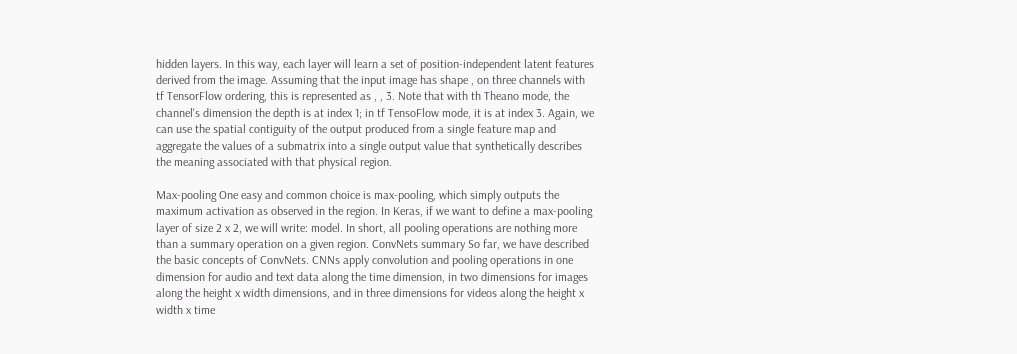hidden layers. In this way, each layer will learn a set of position-independent latent features derived from the image. Assuming that the input image has shape , on three channels with tf TensorFlow ordering, this is represented as , , 3. Note that with th Theano mode, the channel's dimension the depth is at index 1; in tf TensoFlow mode, it is at index 3. Again, we can use the spatial contiguity of the output produced from a single feature map and aggregate the values of a submatrix into a single output value that synthetically describes the meaning associated with that physical region.

Max-pooling One easy and common choice is max-pooling, which simply outputs the maximum activation as observed in the region. In Keras, if we want to define a max-pooling layer of size 2 x 2, we will write: model. In short, all pooling operations are nothing more than a summary operation on a given region. ConvNets summary So far, we have described the basic concepts of ConvNets. CNNs apply convolution and pooling operations in one dimension for audio and text data along the time dimension, in two dimensions for images along the height x width dimensions, and in three dimensions for videos along the height x width x time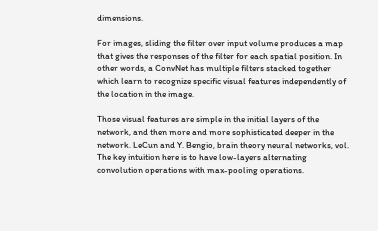dimensions.

For images, sliding the filter over input volume produces a map that gives the responses of the filter for each spatial position. In other words, a ConvNet has multiple filters stacked together which learn to recognize specific visual features independently of the location in the image.

Those visual features are simple in the initial layers of the network, and then more and more sophisticated deeper in the network. LeCun and Y. Bengio, brain theory neural networks, vol. The key intuition here is to have low-layers alternating convolution operations with max-pooling operations.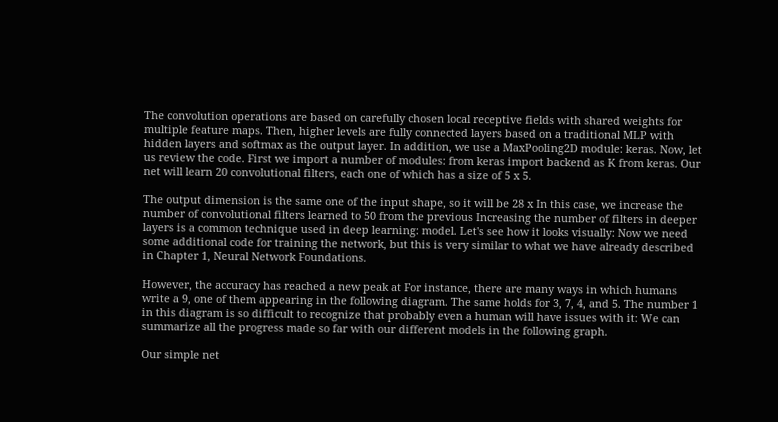The convolution operations are based on carefully chosen local receptive fields with shared weights for multiple feature maps. Then, higher levels are fully connected layers based on a traditional MLP with hidden layers and softmax as the output layer. In addition, we use a MaxPooling2D module: keras. Now, let us review the code. First we import a number of modules: from keras import backend as K from keras. Our net will learn 20 convolutional filters, each one of which has a size of 5 x 5.

The output dimension is the same one of the input shape, so it will be 28 x In this case, we increase the number of convolutional filters learned to 50 from the previous Increasing the number of filters in deeper layers is a common technique used in deep learning: model. Let's see how it looks visually: Now we need some additional code for training the network, but this is very similar to what we have already described in Chapter 1, Neural Network Foundations.

However, the accuracy has reached a new peak at For instance, there are many ways in which humans write a 9, one of them appearing in the following diagram. The same holds for 3, 7, 4, and 5. The number 1 in this diagram is so difficult to recognize that probably even a human will have issues with it: We can summarize all the progress made so far with our different models in the following graph.

Our simple net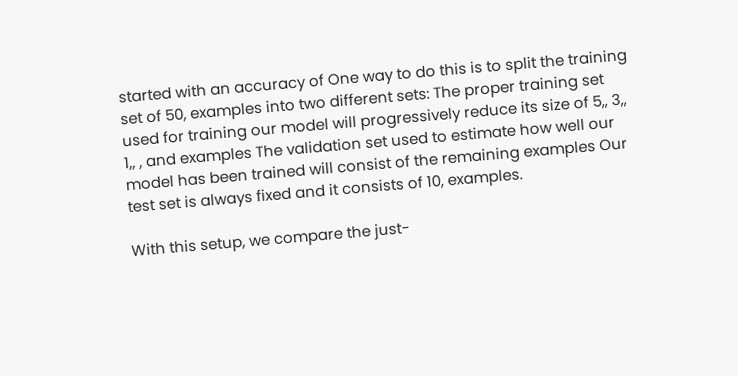started with an accuracy of One way to do this is to split the training set of 50, examples into two different sets: The proper training set used for training our model will progressively reduce its size of 5,, 3,, 1,, , and examples The validation set used to estimate how well our model has been trained will consist of the remaining examples Our test set is always fixed and it consists of 10, examples.

With this setup, we compare the just-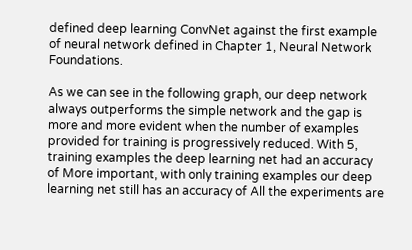defined deep learning ConvNet against the first example of neural network defined in Chapter 1, Neural Network Foundations.

As we can see in the following graph, our deep network always outperforms the simple network and the gap is more and more evident when the number of examples provided for training is progressively reduced. With 5, training examples the deep learning net had an accuracy of More important, with only training examples our deep learning net still has an accuracy of All the experiments are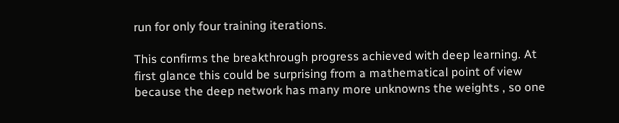run for only four training iterations.

This confirms the breakthrough progress achieved with deep learning. At first glance this could be surprising from a mathematical point of view because the deep network has many more unknowns the weights , so one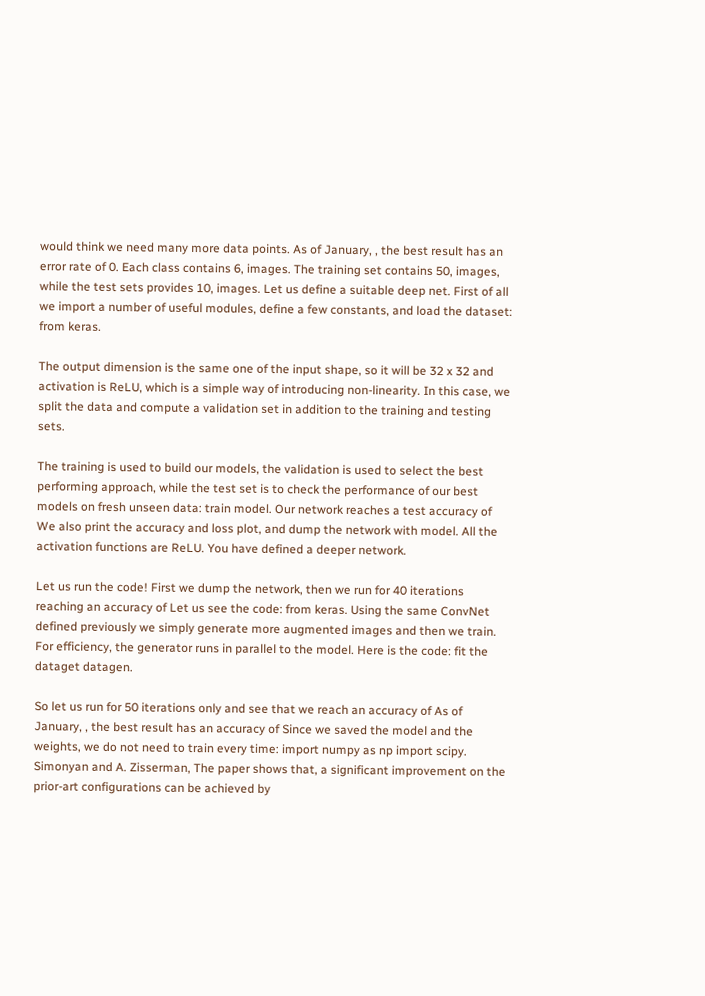would think we need many more data points. As of January, , the best result has an error rate of 0. Each class contains 6, images. The training set contains 50, images, while the test sets provides 10, images. Let us define a suitable deep net. First of all we import a number of useful modules, define a few constants, and load the dataset: from keras.

The output dimension is the same one of the input shape, so it will be 32 x 32 and activation is ReLU, which is a simple way of introducing non-linearity. In this case, we split the data and compute a validation set in addition to the training and testing sets.

The training is used to build our models, the validation is used to select the best performing approach, while the test set is to check the performance of our best models on fresh unseen data: train model. Our network reaches a test accuracy of We also print the accuracy and loss plot, and dump the network with model. All the activation functions are ReLU. You have defined a deeper network.

Let us run the code! First we dump the network, then we run for 40 iterations reaching an accuracy of Let us see the code: from keras. Using the same ConvNet defined previously we simply generate more augmented images and then we train. For efficiency, the generator runs in parallel to the model. Here is the code: fit the dataget datagen.

So let us run for 50 iterations only and see that we reach an accuracy of As of January, , the best result has an accuracy of Since we saved the model and the weights, we do not need to train every time: import numpy as np import scipy. Simonyan and A. Zisserman, The paper shows that, a significant improvement on the prior-art configurations can be achieved by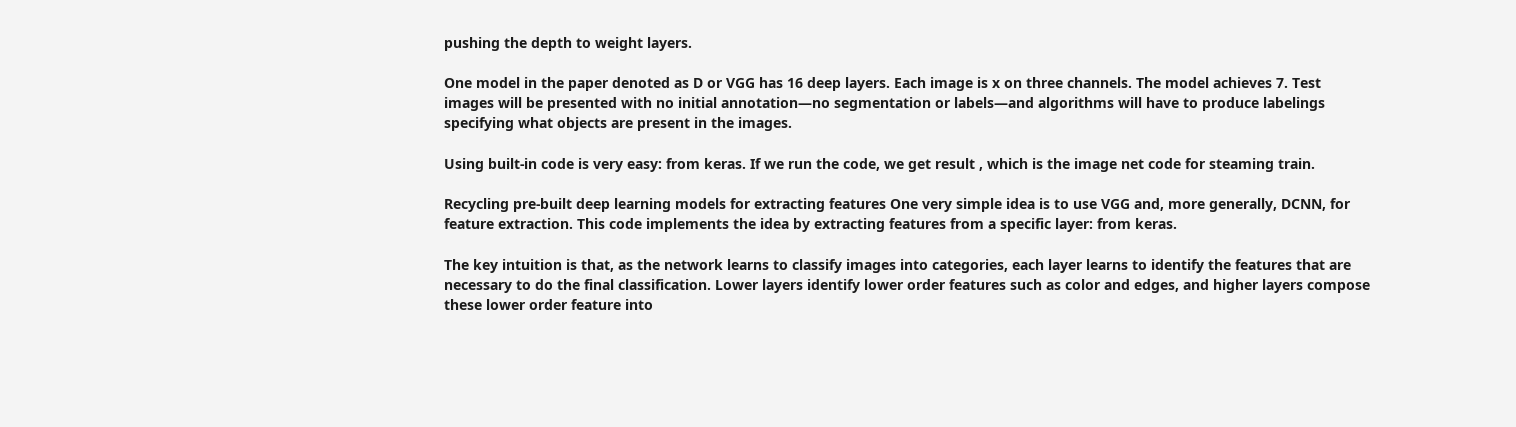pushing the depth to weight layers.

One model in the paper denoted as D or VGG has 16 deep layers. Each image is x on three channels. The model achieves 7. Test images will be presented with no initial annotation—no segmentation or labels—and algorithms will have to produce labelings specifying what objects are present in the images.

Using built-in code is very easy: from keras. If we run the code, we get result , which is the image net code for steaming train.

Recycling pre-built deep learning models for extracting features One very simple idea is to use VGG and, more generally, DCNN, for feature extraction. This code implements the idea by extracting features from a specific layer: from keras.

The key intuition is that, as the network learns to classify images into categories, each layer learns to identify the features that are necessary to do the final classification. Lower layers identify lower order features such as color and edges, and higher layers compose these lower order feature into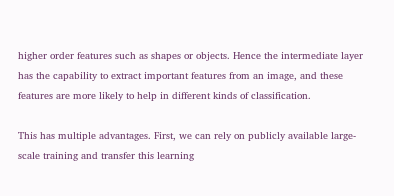higher order features such as shapes or objects. Hence the intermediate layer has the capability to extract important features from an image, and these features are more likely to help in different kinds of classification.

This has multiple advantages. First, we can rely on publicly available large-scale training and transfer this learning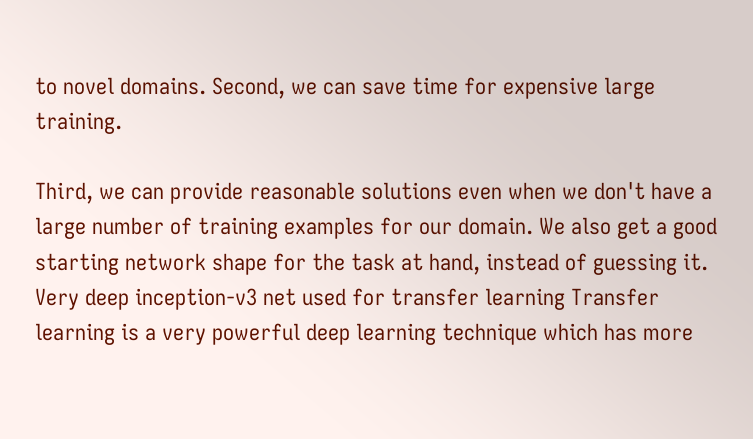to novel domains. Second, we can save time for expensive large training.

Third, we can provide reasonable solutions even when we don't have a large number of training examples for our domain. We also get a good starting network shape for the task at hand, instead of guessing it. Very deep inception-v3 net used for transfer learning Transfer learning is a very powerful deep learning technique which has more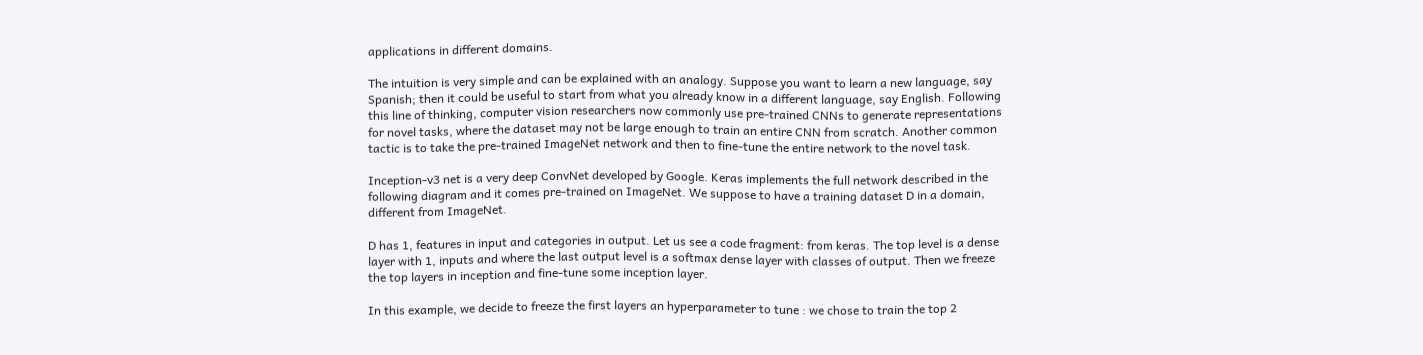applications in different domains.

The intuition is very simple and can be explained with an analogy. Suppose you want to learn a new language, say Spanish; then it could be useful to start from what you already know in a different language, say English. Following this line of thinking, computer vision researchers now commonly use pre-trained CNNs to generate representations for novel tasks, where the dataset may not be large enough to train an entire CNN from scratch. Another common tactic is to take the pre-trained ImageNet network and then to fine-tune the entire network to the novel task.

Inception-v3 net is a very deep ConvNet developed by Google. Keras implements the full network described in the following diagram and it comes pre-trained on ImageNet. We suppose to have a training dataset D in a domain, different from ImageNet.

D has 1, features in input and categories in output. Let us see a code fragment: from keras. The top level is a dense layer with 1, inputs and where the last output level is a softmax dense layer with classes of output. Then we freeze the top layers in inception and fine-tune some inception layer.

In this example, we decide to freeze the first layers an hyperparameter to tune : we chose to train the top 2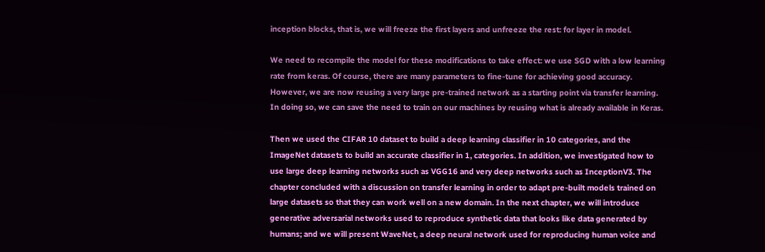inception blocks, that is, we will freeze the first layers and unfreeze the rest: for layer in model.

We need to recompile the model for these modifications to take effect: we use SGD with a low learning rate from keras. Of course, there are many parameters to fine-tune for achieving good accuracy. However, we are now reusing a very large pre-trained network as a starting point via transfer learning. In doing so, we can save the need to train on our machines by reusing what is already available in Keras.

Then we used the CIFAR 10 dataset to build a deep learning classifier in 10 categories, and the ImageNet datasets to build an accurate classifier in 1, categories. In addition, we investigated how to use large deep learning networks such as VGG16 and very deep networks such as InceptionV3. The chapter concluded with a discussion on transfer learning in order to adapt pre-built models trained on large datasets so that they can work well on a new domain. In the next chapter, we will introduce generative adversarial networks used to reproduce synthetic data that looks like data generated by humans; and we will present WaveNet, a deep neural network used for reproducing human voice and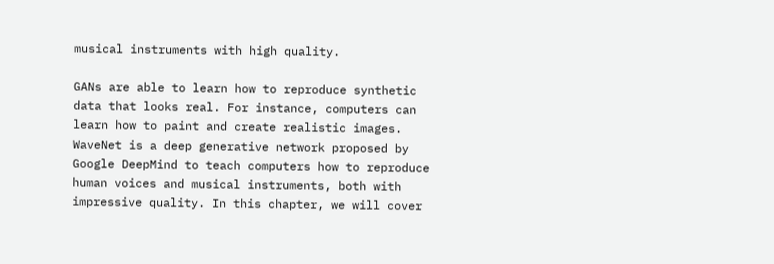musical instruments with high quality.

GANs are able to learn how to reproduce synthetic data that looks real. For instance, computers can learn how to paint and create realistic images. WaveNet is a deep generative network proposed by Google DeepMind to teach computers how to reproduce human voices and musical instruments, both with impressive quality. In this chapter, we will cover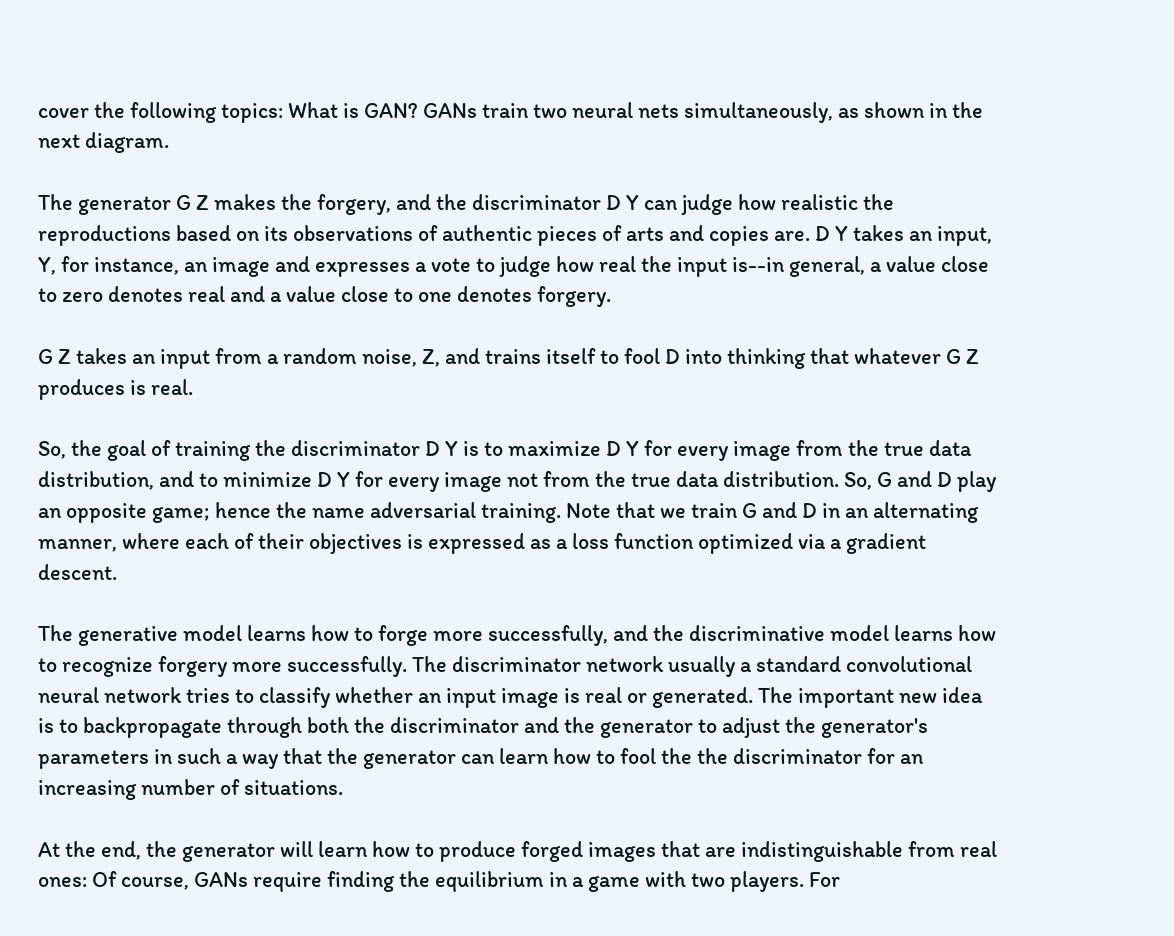cover the following topics: What is GAN? GANs train two neural nets simultaneously, as shown in the next diagram.

The generator G Z makes the forgery, and the discriminator D Y can judge how realistic the reproductions based on its observations of authentic pieces of arts and copies are. D Y takes an input, Y, for instance, an image and expresses a vote to judge how real the input is--in general, a value close to zero denotes real and a value close to one denotes forgery.

G Z takes an input from a random noise, Z, and trains itself to fool D into thinking that whatever G Z produces is real.

So, the goal of training the discriminator D Y is to maximize D Y for every image from the true data distribution, and to minimize D Y for every image not from the true data distribution. So, G and D play an opposite game; hence the name adversarial training. Note that we train G and D in an alternating manner, where each of their objectives is expressed as a loss function optimized via a gradient descent.

The generative model learns how to forge more successfully, and the discriminative model learns how to recognize forgery more successfully. The discriminator network usually a standard convolutional neural network tries to classify whether an input image is real or generated. The important new idea is to backpropagate through both the discriminator and the generator to adjust the generator's parameters in such a way that the generator can learn how to fool the the discriminator for an increasing number of situations.

At the end, the generator will learn how to produce forged images that are indistinguishable from real ones: Of course, GANs require finding the equilibrium in a game with two players. For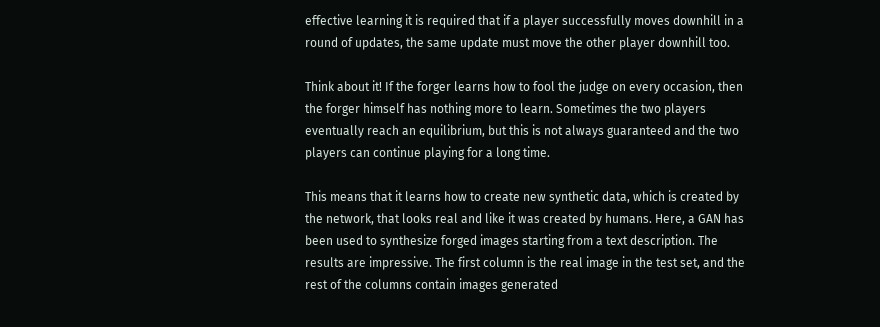effective learning it is required that if a player successfully moves downhill in a round of updates, the same update must move the other player downhill too.

Think about it! If the forger learns how to fool the judge on every occasion, then the forger himself has nothing more to learn. Sometimes the two players eventually reach an equilibrium, but this is not always guaranteed and the two players can continue playing for a long time.

This means that it learns how to create new synthetic data, which is created by the network, that looks real and like it was created by humans. Here, a GAN has been used to synthesize forged images starting from a text description. The results are impressive. The first column is the real image in the test set, and the rest of the columns contain images generated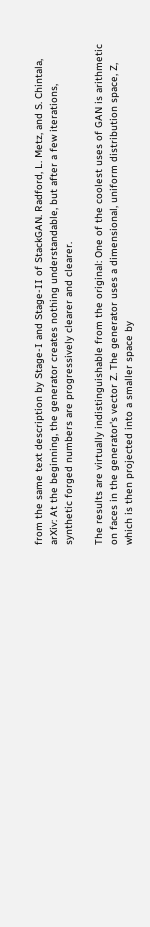from the same text description by Stage-I and Stage-II of StackGAN. Radford, L. Metz, and S. Chintala, arXiv: At the beginning, the generator creates nothing understandable, but after a few iterations, synthetic forged numbers are progressively clearer and clearer.

The results are virtually indistinguishable from the original: One of the coolest uses of GAN is arithmetic on faces in the generator's vector Z. The generator uses a dimensional, uniform distribution space, Z, which is then projected into a smaller space by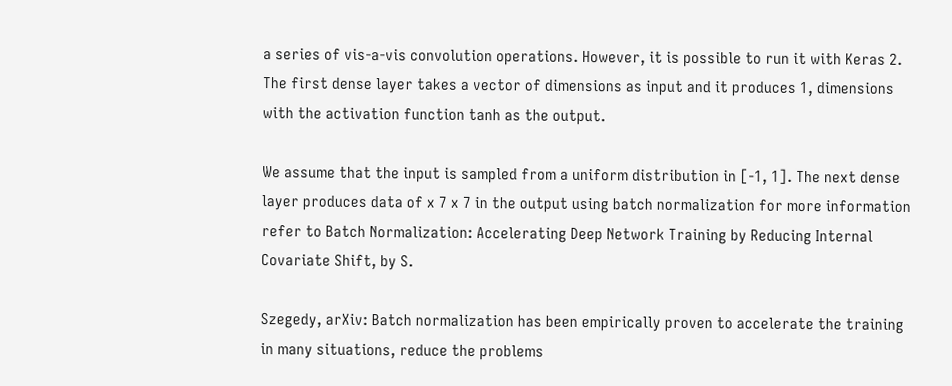a series of vis-a-vis convolution operations. However, it is possible to run it with Keras 2. The first dense layer takes a vector of dimensions as input and it produces 1, dimensions with the activation function tanh as the output.

We assume that the input is sampled from a uniform distribution in [-1, 1]. The next dense layer produces data of x 7 x 7 in the output using batch normalization for more information refer to Batch Normalization: Accelerating Deep Network Training by Reducing Internal Covariate Shift, by S.

Szegedy, arXiv: Batch normalization has been empirically proven to accelerate the training in many situations, reduce the problems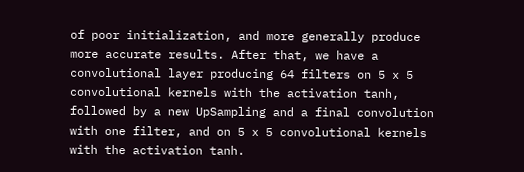of poor initialization, and more generally produce more accurate results. After that, we have a convolutional layer producing 64 filters on 5 x 5 convolutional kernels with the activation tanh, followed by a new UpSampling and a final convolution with one filter, and on 5 x 5 convolutional kernels with the activation tanh.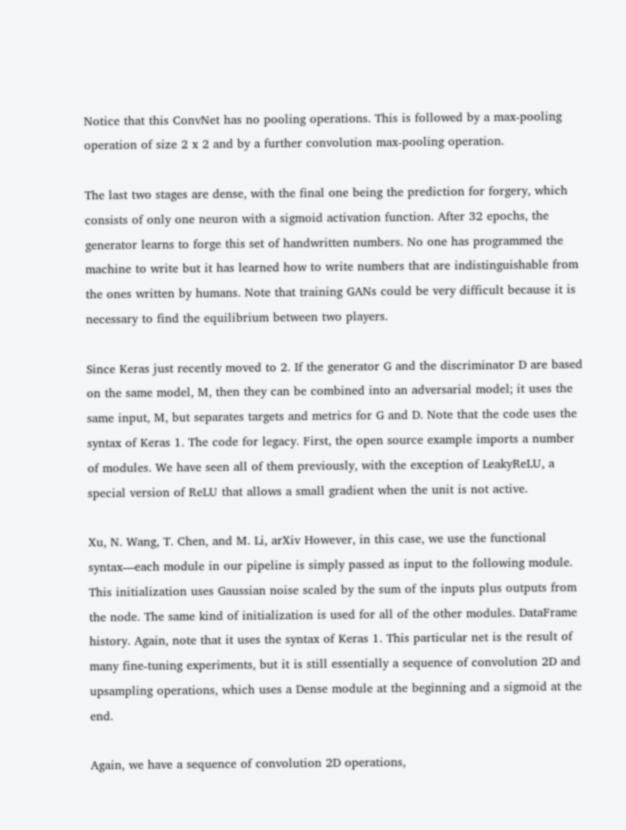Notice that this ConvNet has no pooling operations. This is followed by a max-pooling operation of size 2 x 2 and by a further convolution max-pooling operation.

The last two stages are dense, with the final one being the prediction for forgery, which consists of only one neuron with a sigmoid activation function. After 32 epochs, the generator learns to forge this set of handwritten numbers. No one has programmed the machine to write but it has learned how to write numbers that are indistinguishable from the ones written by humans. Note that training GANs could be very difficult because it is necessary to find the equilibrium between two players.

Since Keras just recently moved to 2. If the generator G and the discriminator D are based on the same model, M, then they can be combined into an adversarial model; it uses the same input, M, but separates targets and metrics for G and D. Note that the code uses the syntax of Keras 1. The code for legacy. First, the open source example imports a number of modules. We have seen all of them previously, with the exception of LeakyReLU, a special version of ReLU that allows a small gradient when the unit is not active.

Xu, N. Wang, T. Chen, and M. Li, arXiv However, in this case, we use the functional syntax—each module in our pipeline is simply passed as input to the following module. This initialization uses Gaussian noise scaled by the sum of the inputs plus outputs from the node. The same kind of initialization is used for all of the other modules. DataFrame history. Again, note that it uses the syntax of Keras 1. This particular net is the result of many fine-tuning experiments, but it is still essentially a sequence of convolution 2D and upsampling operations, which uses a Dense module at the beginning and a sigmoid at the end.

Again, we have a sequence of convolution 2D operations,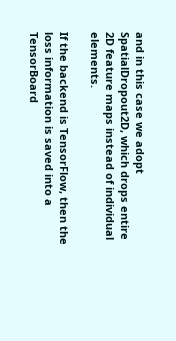and in this case we adopt SpatialDropout2D, which drops entire 2D feature maps instead of individual elements.

If the backend is TensorFlow, then the loss information is saved into a TensorBoard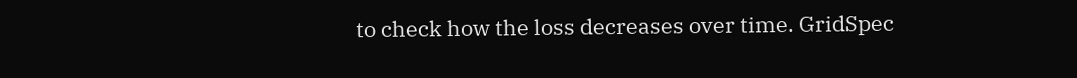to check how the loss decreases over time. GridSpec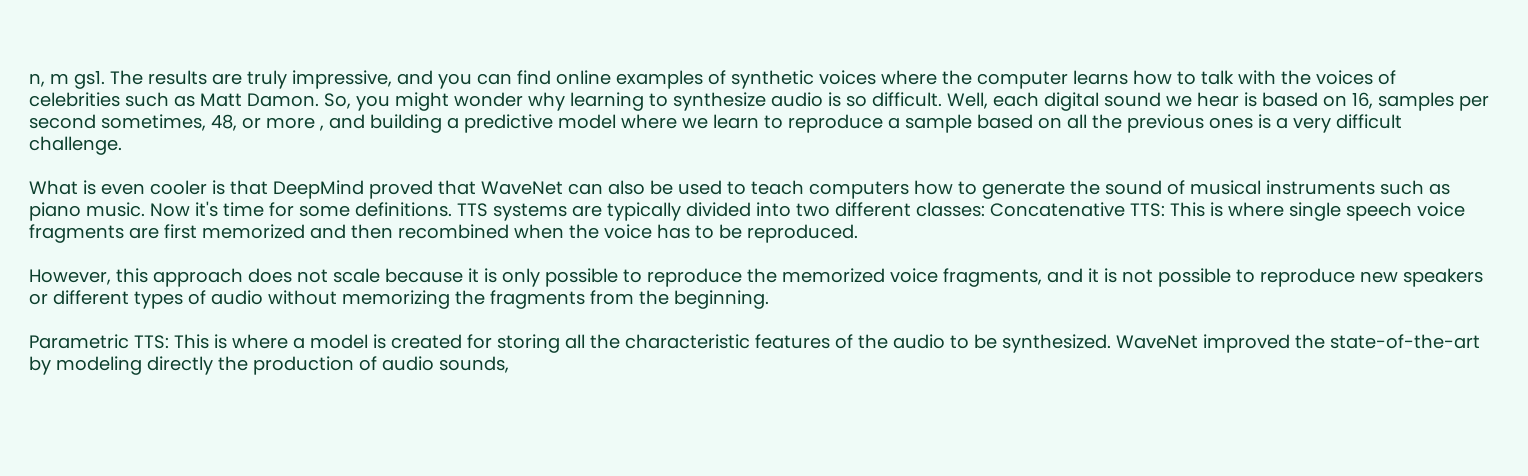n, m gs1. The results are truly impressive, and you can find online examples of synthetic voices where the computer learns how to talk with the voices of celebrities such as Matt Damon. So, you might wonder why learning to synthesize audio is so difficult. Well, each digital sound we hear is based on 16, samples per second sometimes, 48, or more , and building a predictive model where we learn to reproduce a sample based on all the previous ones is a very difficult challenge.

What is even cooler is that DeepMind proved that WaveNet can also be used to teach computers how to generate the sound of musical instruments such as piano music. Now it's time for some definitions. TTS systems are typically divided into two different classes: Concatenative TTS: This is where single speech voice fragments are first memorized and then recombined when the voice has to be reproduced.

However, this approach does not scale because it is only possible to reproduce the memorized voice fragments, and it is not possible to reproduce new speakers or different types of audio without memorizing the fragments from the beginning.

Parametric TTS: This is where a model is created for storing all the characteristic features of the audio to be synthesized. WaveNet improved the state-of-the-art by modeling directly the production of audio sounds,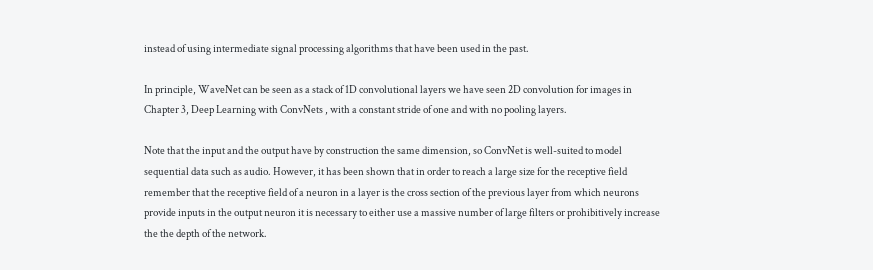instead of using intermediate signal processing algorithms that have been used in the past.

In principle, WaveNet can be seen as a stack of 1D convolutional layers we have seen 2D convolution for images in Chapter 3, Deep Learning with ConvNets , with a constant stride of one and with no pooling layers.

Note that the input and the output have by construction the same dimension, so ConvNet is well-suited to model sequential data such as audio. However, it has been shown that in order to reach a large size for the receptive field remember that the receptive field of a neuron in a layer is the cross section of the previous layer from which neurons provide inputs in the output neuron it is necessary to either use a massive number of large filters or prohibitively increase the the depth of the network.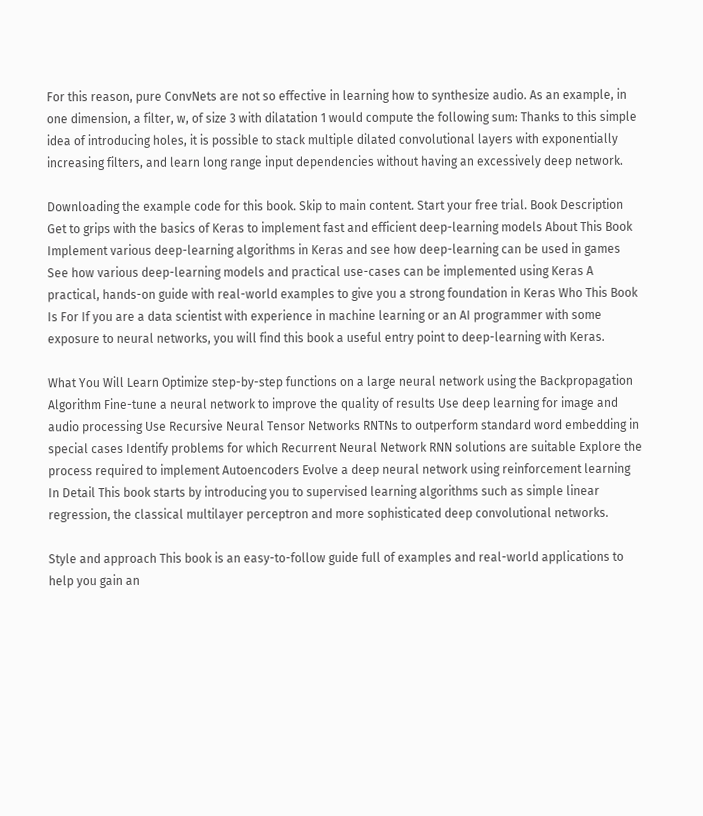For this reason, pure ConvNets are not so effective in learning how to synthesize audio. As an example, in one dimension, a filter, w, of size 3 with dilatation 1 would compute the following sum: Thanks to this simple idea of introducing holes, it is possible to stack multiple dilated convolutional layers with exponentially increasing filters, and learn long range input dependencies without having an excessively deep network.

Downloading the example code for this book. Skip to main content. Start your free trial. Book Description Get to grips with the basics of Keras to implement fast and efficient deep-learning models About This Book Implement various deep-learning algorithms in Keras and see how deep-learning can be used in games See how various deep-learning models and practical use-cases can be implemented using Keras A practical, hands-on guide with real-world examples to give you a strong foundation in Keras Who This Book Is For If you are a data scientist with experience in machine learning or an AI programmer with some exposure to neural networks, you will find this book a useful entry point to deep-learning with Keras.

What You Will Learn Optimize step-by-step functions on a large neural network using the Backpropagation Algorithm Fine-tune a neural network to improve the quality of results Use deep learning for image and audio processing Use Recursive Neural Tensor Networks RNTNs to outperform standard word embedding in special cases Identify problems for which Recurrent Neural Network RNN solutions are suitable Explore the process required to implement Autoencoders Evolve a deep neural network using reinforcement learning In Detail This book starts by introducing you to supervised learning algorithms such as simple linear regression, the classical multilayer perceptron and more sophisticated deep convolutional networks.

Style and approach This book is an easy-to-follow guide full of examples and real-world applications to help you gain an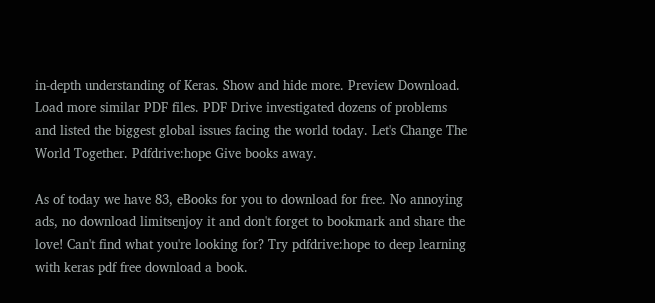in-depth understanding of Keras. Show and hide more. Preview Download. Load more similar PDF files. PDF Drive investigated dozens of problems and listed the biggest global issues facing the world today. Let's Change The World Together. Pdfdrive:hope Give books away.

As of today we have 83, eBooks for you to download for free. No annoying ads, no download limitsenjoy it and don't forget to bookmark and share the love! Can't find what you're looking for? Try pdfdrive:hope to deep learning with keras pdf free download a book.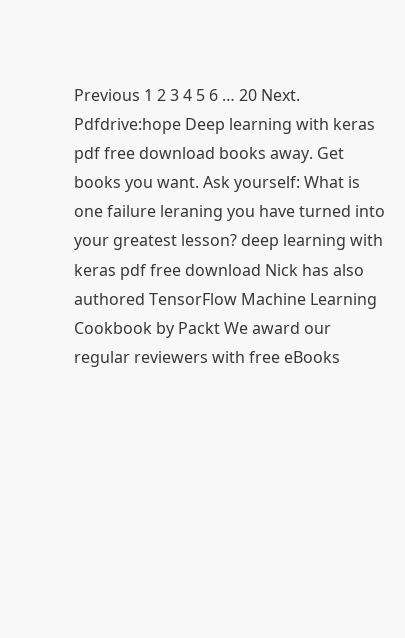Previous 1 2 3 4 5 6 … 20 Next. Pdfdrive:hope Deep learning with keras pdf free download books away. Get books you want. Ask yourself: What is one failure leraning you have turned into your greatest lesson? deep learning with keras pdf free download Nick has also authored TensorFlow Machine Learning Cookbook by Packt We award our regular reviewers with free eBooks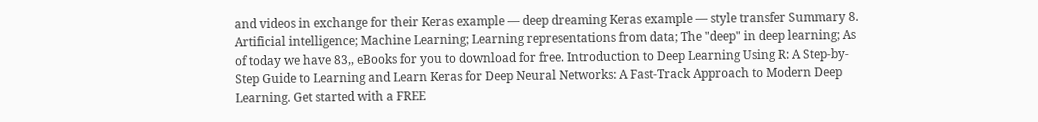and videos in exchange for their Keras example — deep dreaming Keras example — style transfer Summary 8. Artificial intelligence; Machine Learning; Learning representations from data; The "deep" in deep learning; As of today we have 83,, eBooks for you to download for free. Introduction to Deep Learning Using R: A Step-by-Step Guide to Learning and Learn Keras for Deep Neural Networks: A Fast-Track Approach to Modern Deep Learning. Get started with a FREE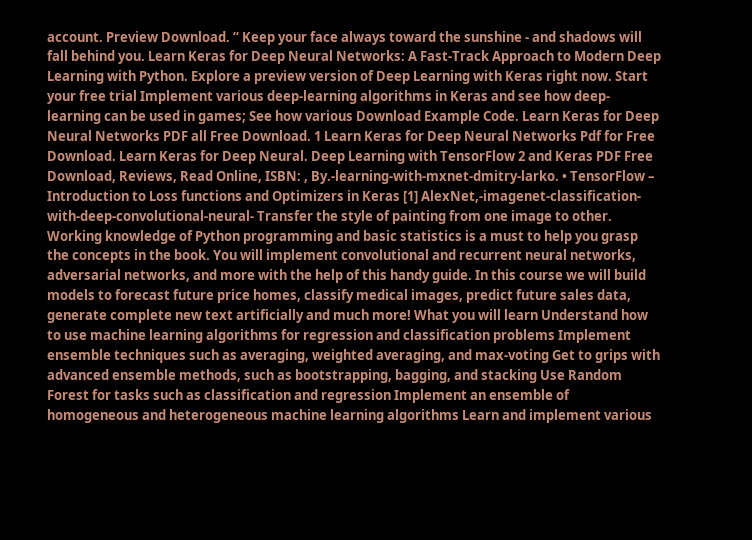account. Preview Download. “ Keep your face always toward the sunshine - and shadows will fall behind you. Learn Keras for Deep Neural Networks: A Fast-Track Approach to Modern Deep Learning with Python. Explore a preview version of Deep Learning with Keras right now. Start your free trial Implement various deep-learning algorithms in Keras and see how deep-learning can be used in games; See how various Download Example Code. Learn Keras for Deep Neural Networks PDF all Free Download. 1 Learn Keras for Deep Neural Networks Pdf for Free Download. Learn Keras for Deep Neural. Deep Learning with TensorFlow 2 and Keras PDF Free Download, Reviews, Read Online, ISBN: , By.‐learning‐with‐mxnet‐dmitry‐larko. • TensorFlow – Introduction to Loss functions and Optimizers in Keras [1] AlexNet,‐imagenet‐classification‐with‐deep‐convolutional‐neural‐ Transfer the style of painting from one image to other. Working knowledge of Python programming and basic statistics is a must to help you grasp the concepts in the book. You will implement convolutional and recurrent neural networks, adversarial networks, and more with the help of this handy guide. In this course we will build models to forecast future price homes, classify medical images, predict future sales data, generate complete new text artificially and much more! What you will learn Understand how to use machine learning algorithms for regression and classification problems Implement ensemble techniques such as averaging, weighted averaging, and max-voting Get to grips with advanced ensemble methods, such as bootstrapping, bagging, and stacking Use Random Forest for tasks such as classification and regression Implement an ensemble of homogeneous and heterogeneous machine learning algorithms Learn and implement various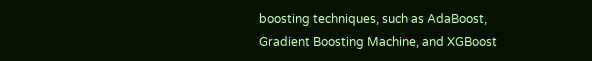boosting techniques, such as AdaBoost, Gradient Boosting Machine, and XGBoost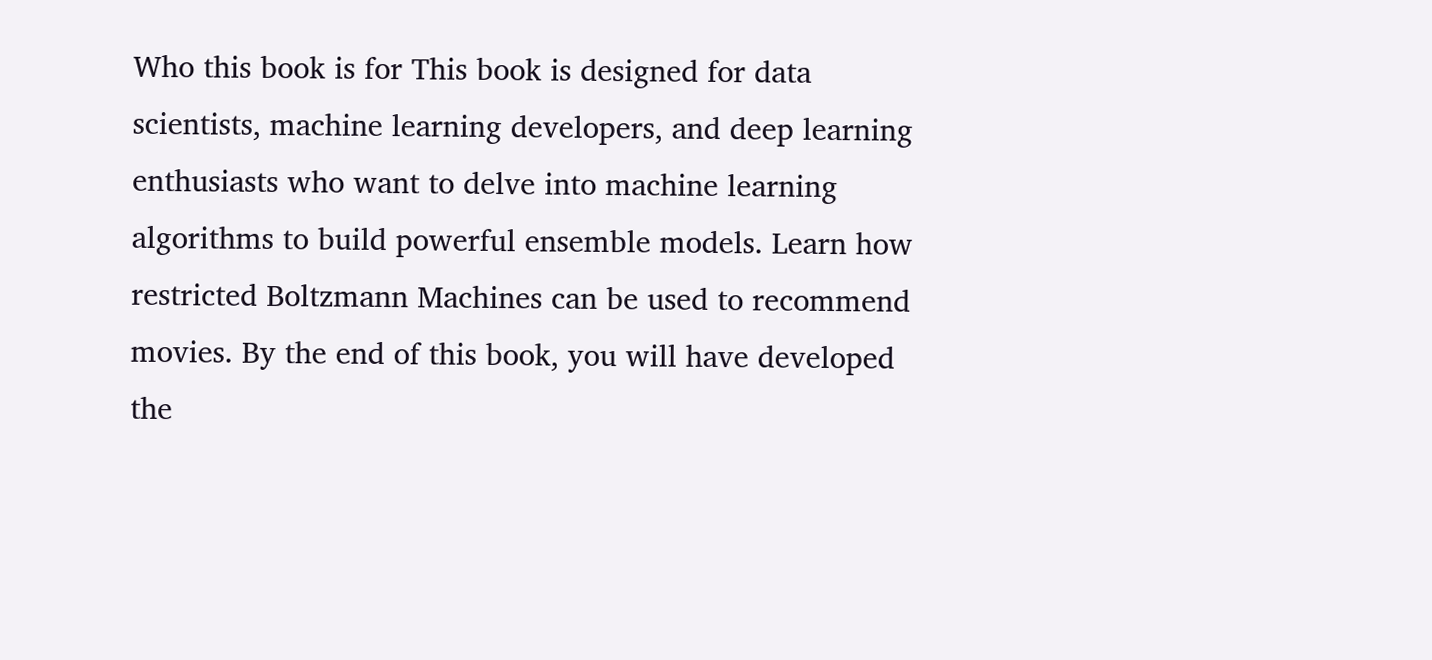Who this book is for This book is designed for data scientists, machine learning developers, and deep learning enthusiasts who want to delve into machine learning algorithms to build powerful ensemble models. Learn how restricted Boltzmann Machines can be used to recommend movies. By the end of this book, you will have developed the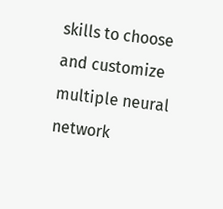skills to choose and customize multiple neural network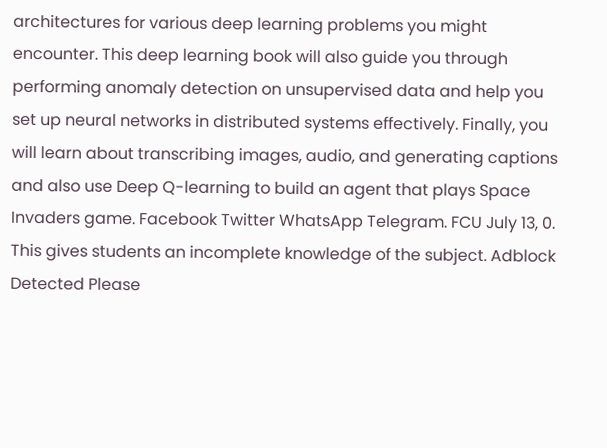architectures for various deep learning problems you might encounter. This deep learning book will also guide you through performing anomaly detection on unsupervised data and help you set up neural networks in distributed systems effectively. Finally, you will learn about transcribing images, audio, and generating captions and also use Deep Q-learning to build an agent that plays Space Invaders game. Facebook Twitter WhatsApp Telegram. FCU July 13, 0. This gives students an incomplete knowledge of the subject. Adblock Detected Please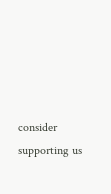consider supporting us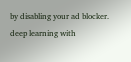by disabling your ad blocker. deep learning with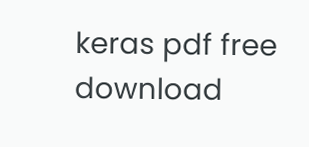keras pdf free download